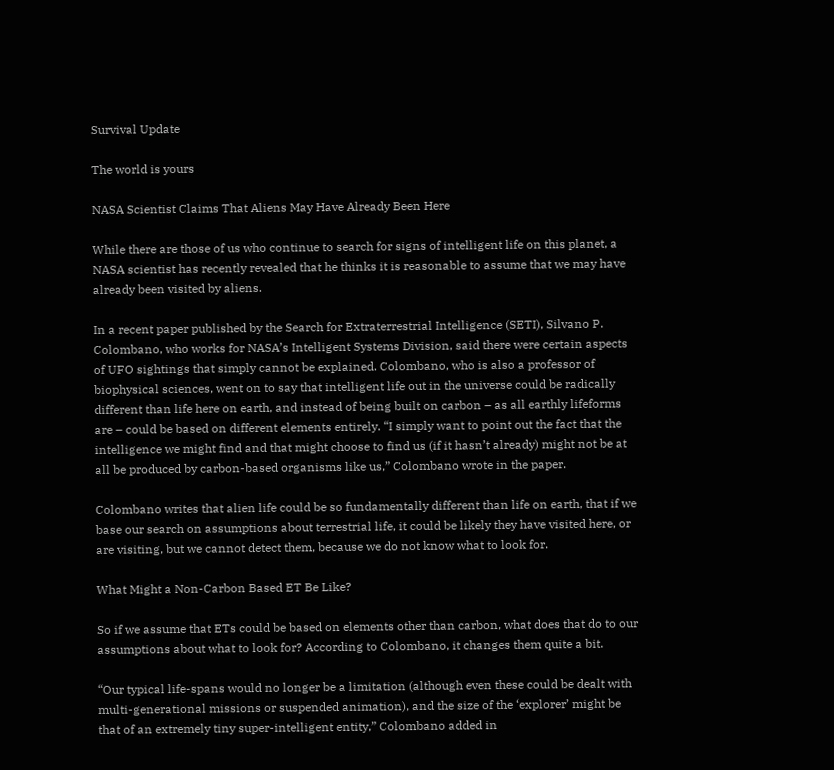Survival Update

The world is yours

NASA Scientist Claims That Aliens May Have Already Been Here

While there are those of us who continue to search for signs of intelligent life on this planet, a NASA scientist has recently revealed that he thinks it is reasonable to assume that we may have already been visited by aliens.

In a recent paper published by the Search for Extraterrestrial Intelligence (SETI), Silvano P. Colombano, who works for NASA’s Intelligent Systems Division, said there were certain aspects of UFO sightings that simply cannot be explained. Colombano, who is also a professor of biophysical sciences, went on to say that intelligent life out in the universe could be radically different than life here on earth, and instead of being built on carbon – as all earthly lifeforms are – could be based on different elements entirely. “I simply want to point out the fact that the intelligence we might find and that might choose to find us (if it hasn’t already) might not be at all be produced by carbon-based organisms like us,” Colombano wrote in the paper.

Colombano writes that alien life could be so fundamentally different than life on earth, that if we base our search on assumptions about terrestrial life, it could be likely they have visited here, or are visiting, but we cannot detect them, because we do not know what to look for.

What Might a Non-Carbon Based ET Be Like?

So if we assume that ETs could be based on elements other than carbon, what does that do to our assumptions about what to look for? According to Colombano, it changes them quite a bit.

“Our typical life-spans would no longer be a limitation (although even these could be dealt with multi-generational missions or suspended animation), and the size of the ‘explorer’ might be that of an extremely tiny super-intelligent entity,” Colombano added in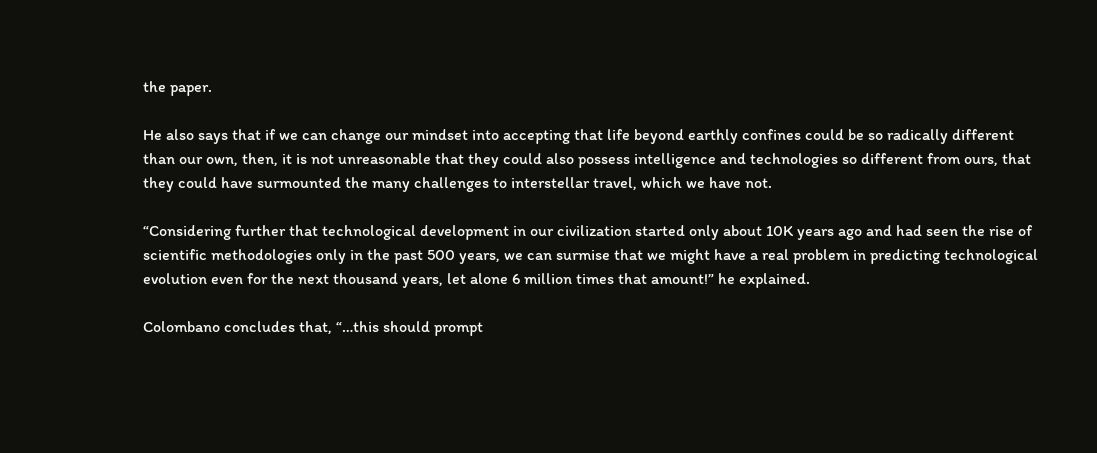the paper.

He also says that if we can change our mindset into accepting that life beyond earthly confines could be so radically different than our own, then, it is not unreasonable that they could also possess intelligence and technologies so different from ours, that they could have surmounted the many challenges to interstellar travel, which we have not.

“Considering further that technological development in our civilization started only about 10K years ago and had seen the rise of scientific methodologies only in the past 500 years, we can surmise that we might have a real problem in predicting technological evolution even for the next thousand years, let alone 6 million times that amount!” he explained.

Colombano concludes that, “…this should prompt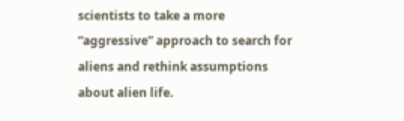scientists to take a more “aggressive” approach to search for aliens and rethink assumptions about alien life.